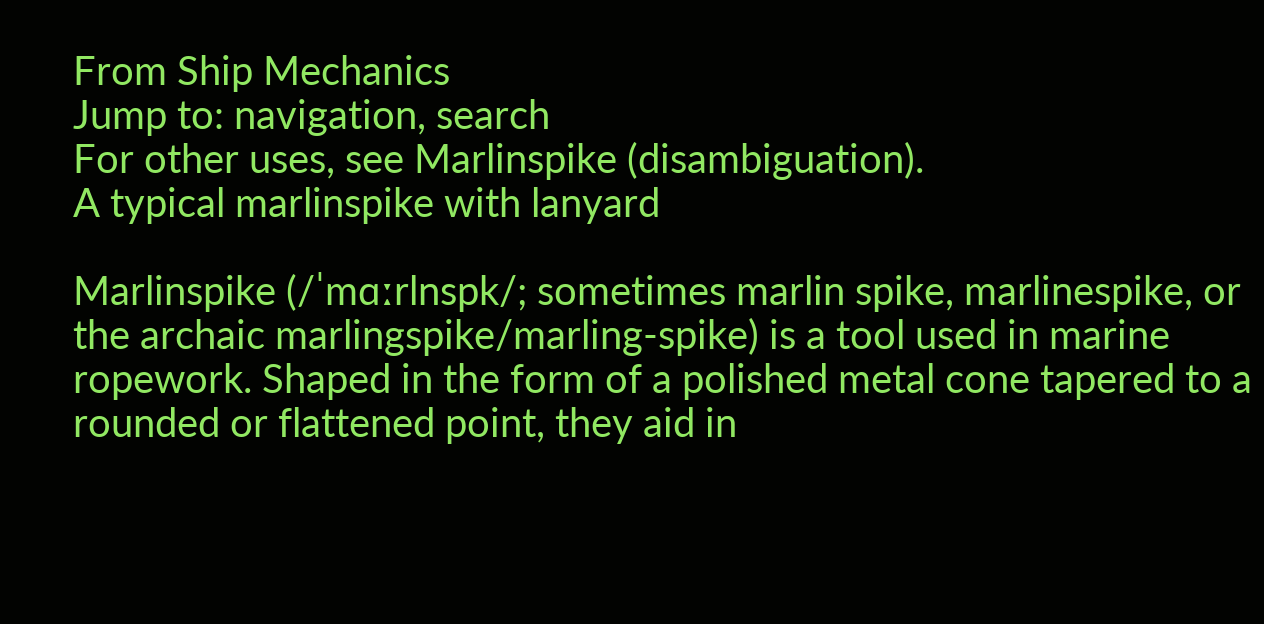From Ship Mechanics
Jump to: navigation, search
For other uses, see Marlinspike (disambiguation).
A typical marlinspike with lanyard

Marlinspike (/ˈmɑːrlnspk/; sometimes marlin spike, marlinespike, or the archaic marlingspike/marling-spike) is a tool used in marine ropework. Shaped in the form of a polished metal cone tapered to a rounded or flattened point, they aid in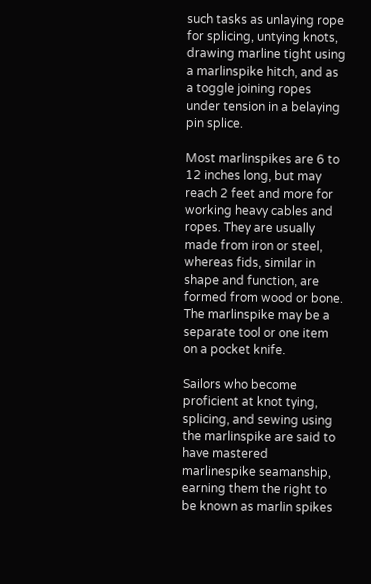such tasks as unlaying rope for splicing, untying knots, drawing marline tight using a marlinspike hitch, and as a toggle joining ropes under tension in a belaying pin splice.

Most marlinspikes are 6 to 12 inches long, but may reach 2 feet and more for working heavy cables and ropes. They are usually made from iron or steel, whereas fids, similar in shape and function, are formed from wood or bone. The marlinspike may be a separate tool or one item on a pocket knife.

Sailors who become proficient at knot tying, splicing, and sewing using the marlinspike are said to have mastered marlinespike seamanship, earning them the right to be known as marlin spikes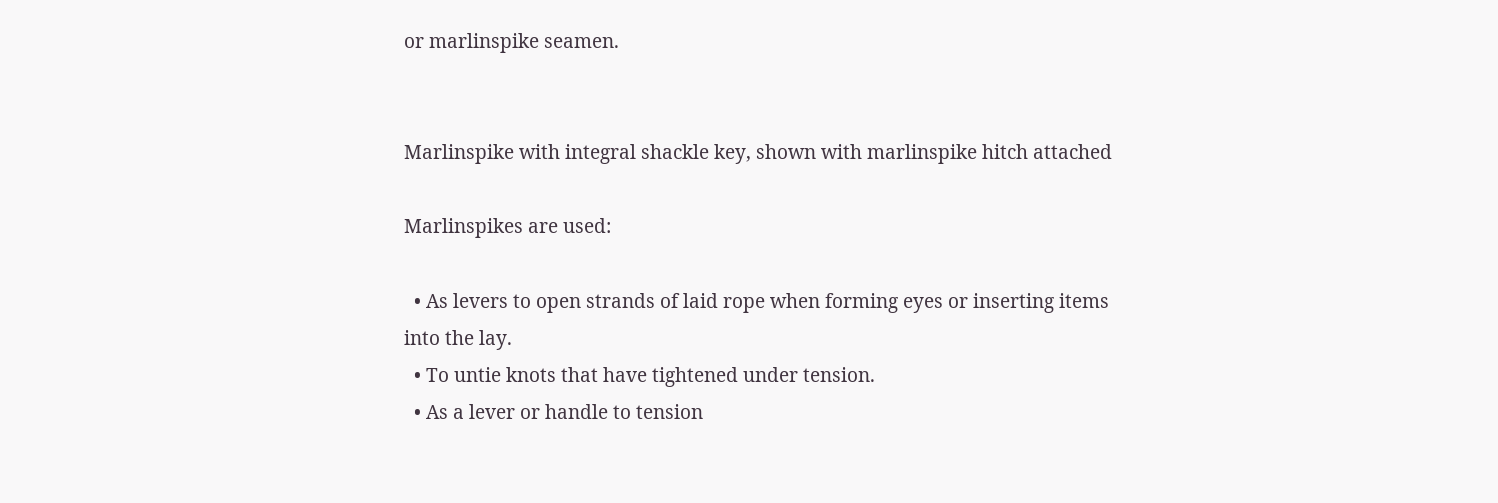or marlinspike seamen.


Marlinspike with integral shackle key, shown with marlinspike hitch attached

Marlinspikes are used:

  • As levers to open strands of laid rope when forming eyes or inserting items into the lay.
  • To untie knots that have tightened under tension.
  • As a lever or handle to tension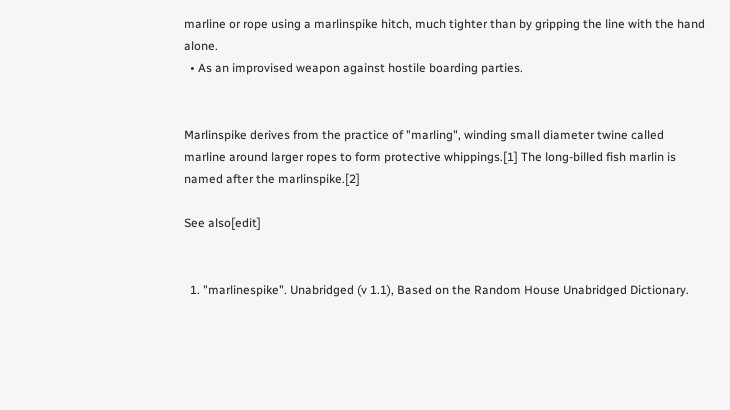marline or rope using a marlinspike hitch, much tighter than by gripping the line with the hand alone.
  • As an improvised weapon against hostile boarding parties.


Marlinspike derives from the practice of "marling", winding small diameter twine called marline around larger ropes to form protective whippings.[1] The long-billed fish marlin is named after the marlinspike.[2]

See also[edit]


  1. "marlinespike". Unabridged (v 1.1), Based on the Random House Unabridged Dictionary.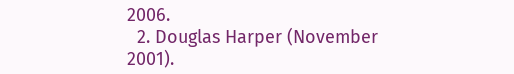2006.
  2. Douglas Harper (November 2001).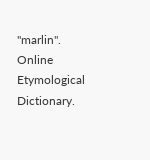"marlin". Online Etymological Dictionary.